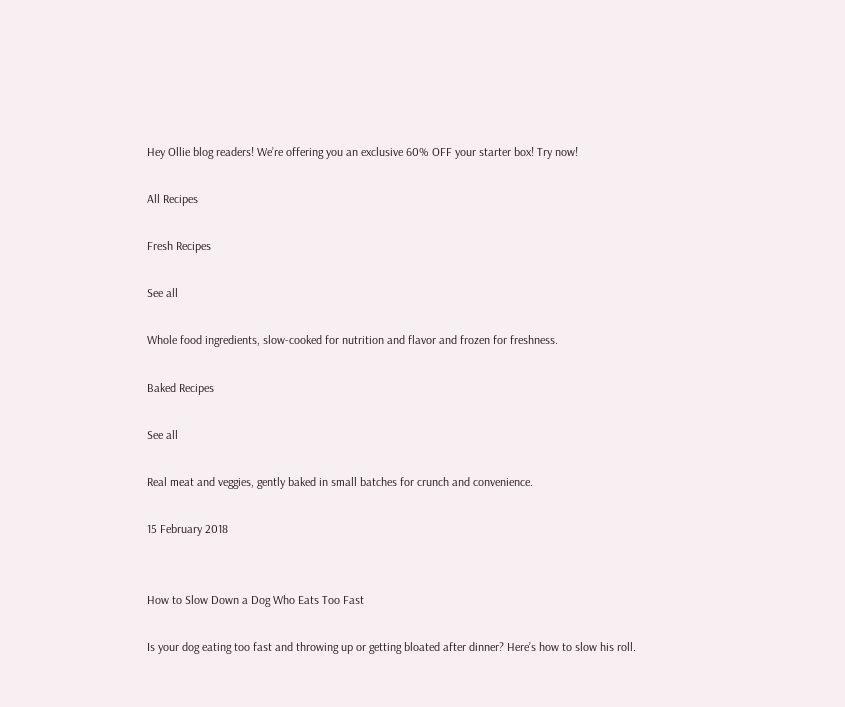Hey Ollie blog readers! We’re offering you an exclusive 60% OFF your starter box! Try now!

All Recipes

Fresh Recipes

See all

Whole food ingredients, slow-cooked for nutrition and flavor and frozen for freshness.

Baked Recipes

See all

Real meat and veggies, gently baked in small batches for crunch and convenience.

15 February 2018


How to Slow Down a Dog Who Eats Too Fast

Is your dog eating too fast and throwing up or getting bloated after dinner? Here’s how to slow his roll.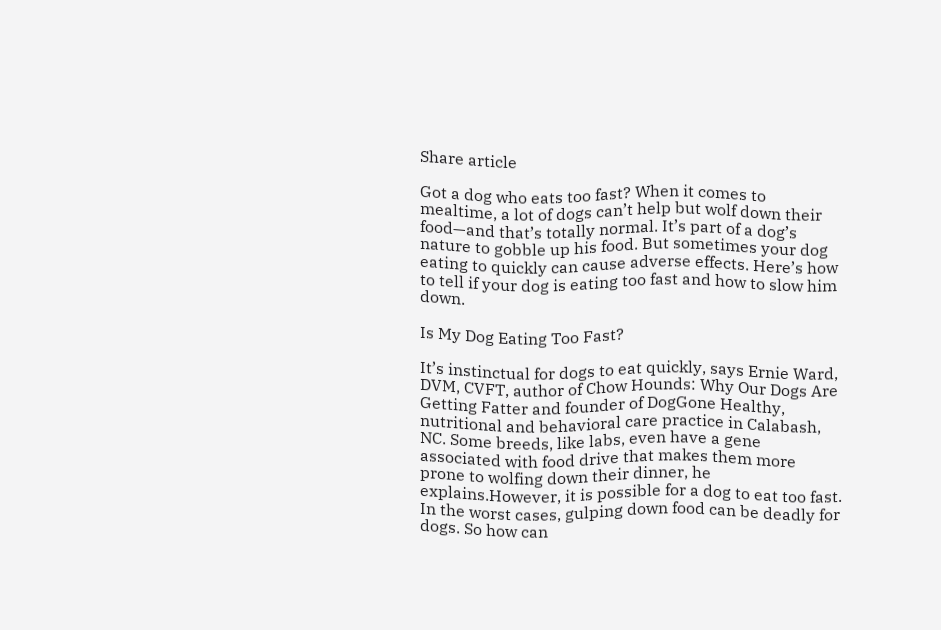Share article

Got a dog who eats too fast? When it comes to mealtime, a lot of dogs can’t help but wolf down their food—and that’s totally normal. It’s part of a dog’s nature to gobble up his food. But sometimes your dog eating to quickly can cause adverse effects. Here’s how to tell if your dog is eating too fast and how to slow him down.

Is My Dog Eating Too Fast?

It’s instinctual for dogs to eat quickly, says Ernie Ward, DVM, CVFT, author of Chow Hounds: Why Our Dogs Are Getting Fatter and founder of DogGone Healthy, nutritional and behavioral care practice in Calabash, NC. Some breeds, like labs, even have a gene associated with food drive that makes them more prone to wolfing down their dinner, he explains.However, it is possible for a dog to eat too fast. In the worst cases, gulping down food can be deadly for dogs. So how can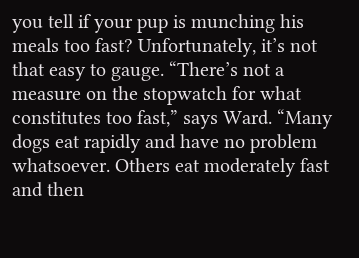you tell if your pup is munching his meals too fast? Unfortunately, it’s not that easy to gauge. “There’s not a measure on the stopwatch for what constitutes too fast,” says Ward. “Many dogs eat rapidly and have no problem whatsoever. Others eat moderately fast and then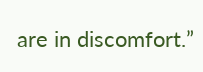are in discomfort.”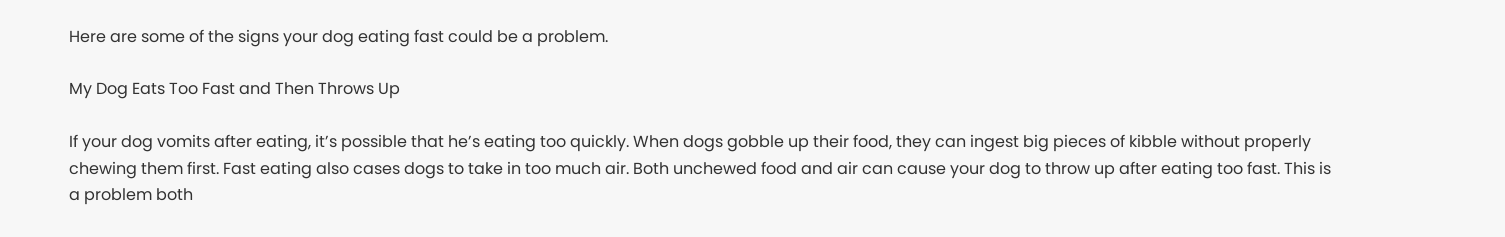Here are some of the signs your dog eating fast could be a problem.

My Dog Eats Too Fast and Then Throws Up

If your dog vomits after eating, it’s possible that he’s eating too quickly. When dogs gobble up their food, they can ingest big pieces of kibble without properly chewing them first. Fast eating also cases dogs to take in too much air. Both unchewed food and air can cause your dog to throw up after eating too fast. This is a problem both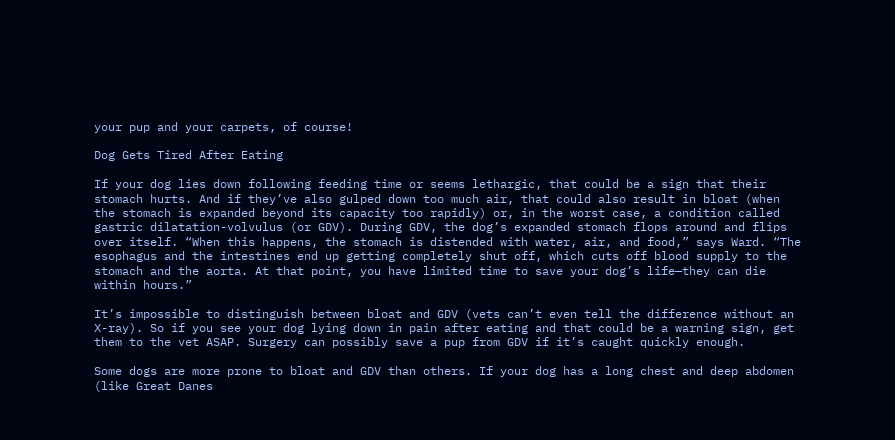your pup and your carpets, of course!

Dog Gets Tired After Eating

If your dog lies down following feeding time or seems lethargic, that could be a sign that their stomach hurts. And if they’ve also gulped down too much air, that could also result in bloat (when the stomach is expanded beyond its capacity too rapidly) or, in the worst case, a condition called gastric dilatation-volvulus (or GDV). During GDV, the dog’s expanded stomach flops around and flips over itself. “When this happens, the stomach is distended with water, air, and food,” says Ward. “The esophagus and the intestines end up getting completely shut off, which cuts off blood supply to the stomach and the aorta. At that point, you have limited time to save your dog’s life—they can die within hours.”

It’s impossible to distinguish between bloat and GDV (vets can’t even tell the difference without an X-ray). So if you see your dog lying down in pain after eating and that could be a warning sign, get them to the vet ASAP. Surgery can possibly save a pup from GDV if it’s caught quickly enough.

Some dogs are more prone to bloat and GDV than others. If your dog has a long chest and deep abdomen (like Great Danes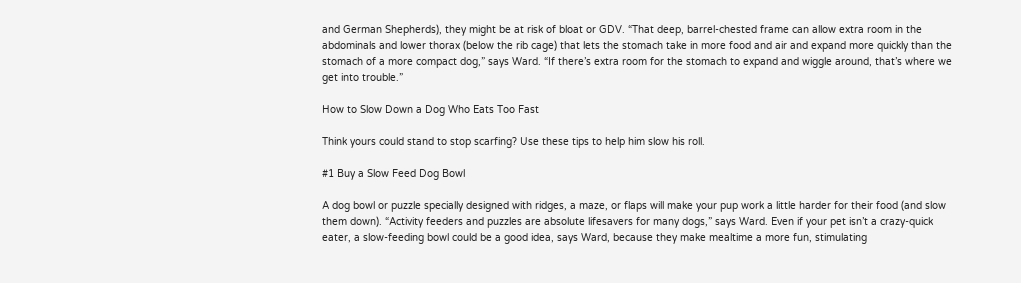and German Shepherds), they might be at risk of bloat or GDV. “That deep, barrel-chested frame can allow extra room in the abdominals and lower thorax (below the rib cage) that lets the stomach take in more food and air and expand more quickly than the stomach of a more compact dog,” says Ward. “If there’s extra room for the stomach to expand and wiggle around, that’s where we get into trouble.”

How to Slow Down a Dog Who Eats Too Fast

Think yours could stand to stop scarfing? Use these tips to help him slow his roll.

#1 Buy a Slow Feed Dog Bowl

A dog bowl or puzzle specially designed with ridges, a maze, or flaps will make your pup work a little harder for their food (and slow them down). “Activity feeders and puzzles are absolute lifesavers for many dogs,” says Ward. Even if your pet isn’t a crazy-quick eater, a slow-feeding bowl could be a good idea, says Ward, because they make mealtime a more fun, stimulating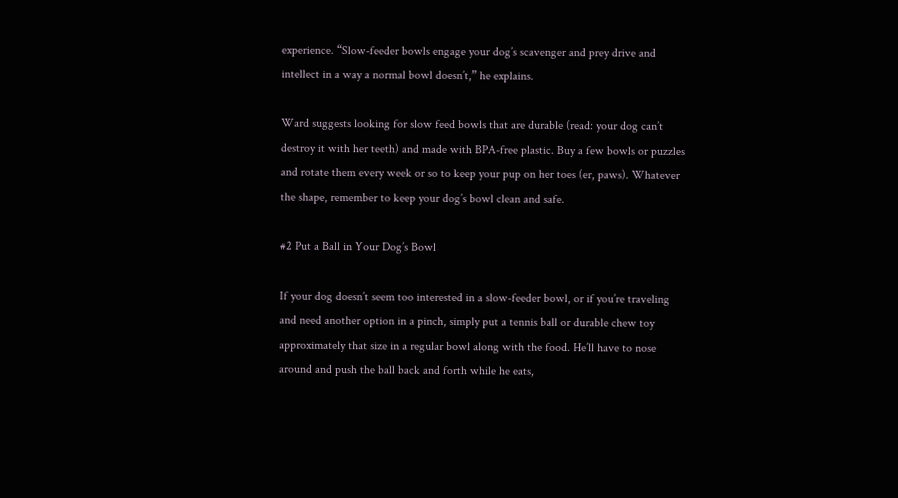experience. “Slow-feeder bowls engage your dog’s scavenger and prey drive and intellect in a way a normal bowl doesn’t,” he explains.

Ward suggests looking for slow feed bowls that are durable (read: your dog can’t destroy it with her teeth) and made with BPA-free plastic. Buy a few bowls or puzzles and rotate them every week or so to keep your pup on her toes (er, paws). Whatever the shape, remember to keep your dog’s bowl clean and safe.

#2 Put a Ball in Your Dog’s Bowl

If your dog doesn’t seem too interested in a slow-feeder bowl, or if you’re traveling and need another option in a pinch, simply put a tennis ball or durable chew toy approximately that size in a regular bowl along with the food. He’ll have to nose around and push the ball back and forth while he eats,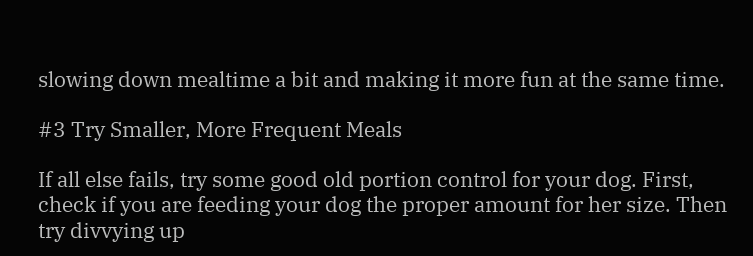slowing down mealtime a bit and making it more fun at the same time.

#3 Try Smaller, More Frequent Meals

If all else fails, try some good old portion control for your dog. First, check if you are feeding your dog the proper amount for her size. Then try divvying up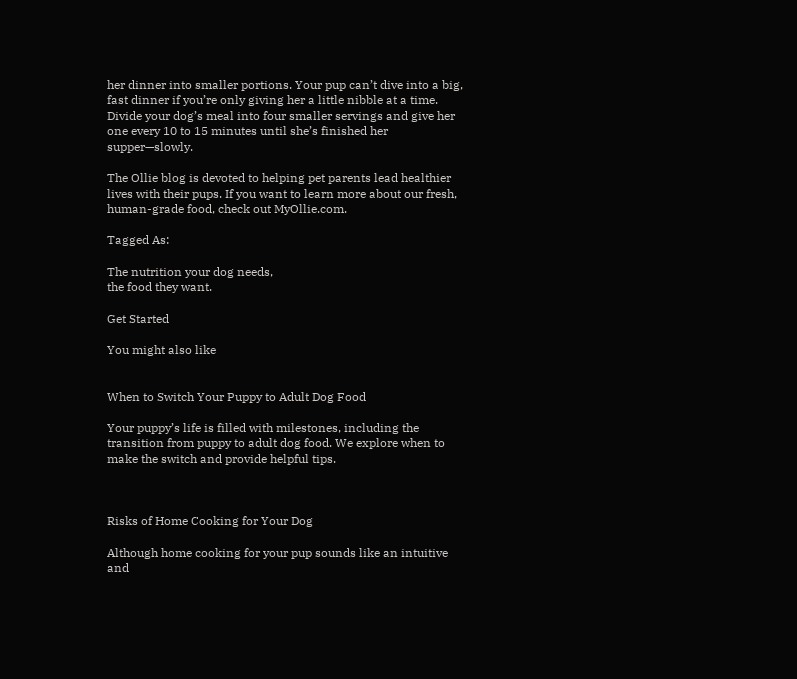her dinner into smaller portions. Your pup can’t dive into a big, fast dinner if you’re only giving her a little nibble at a time. Divide your dog’s meal into four smaller servings and give her one every 10 to 15 minutes until she’s finished her supper—slowly.

The Ollie blog is devoted to helping pet parents lead healthier lives with their pups. If you want to learn more about our fresh, human-grade food, check out MyOllie.com.

Tagged As:

The nutrition your dog needs,
the food they want.

Get Started

You might also like


When to Switch Your Puppy to Adult Dog Food

Your puppy’s life is filled with milestones, including the transition from puppy to adult dog food. We explore when to make the switch and provide helpful tips.



Risks of Home Cooking for Your Dog

Although home cooking for your pup sounds like an intuitive and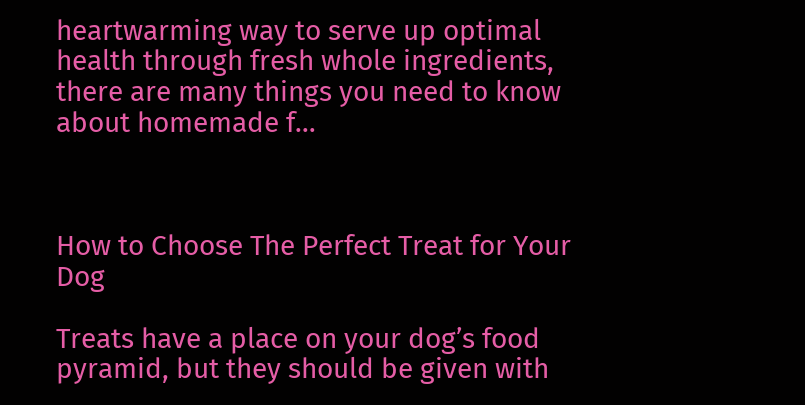heartwarming way to serve up optimal health through fresh whole ingredients, there are many things you need to know about homemade f…



How to Choose The Perfect Treat for Your Dog

Treats have a place on your dog’s food pyramid, but they should be given with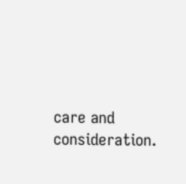care and consideration.